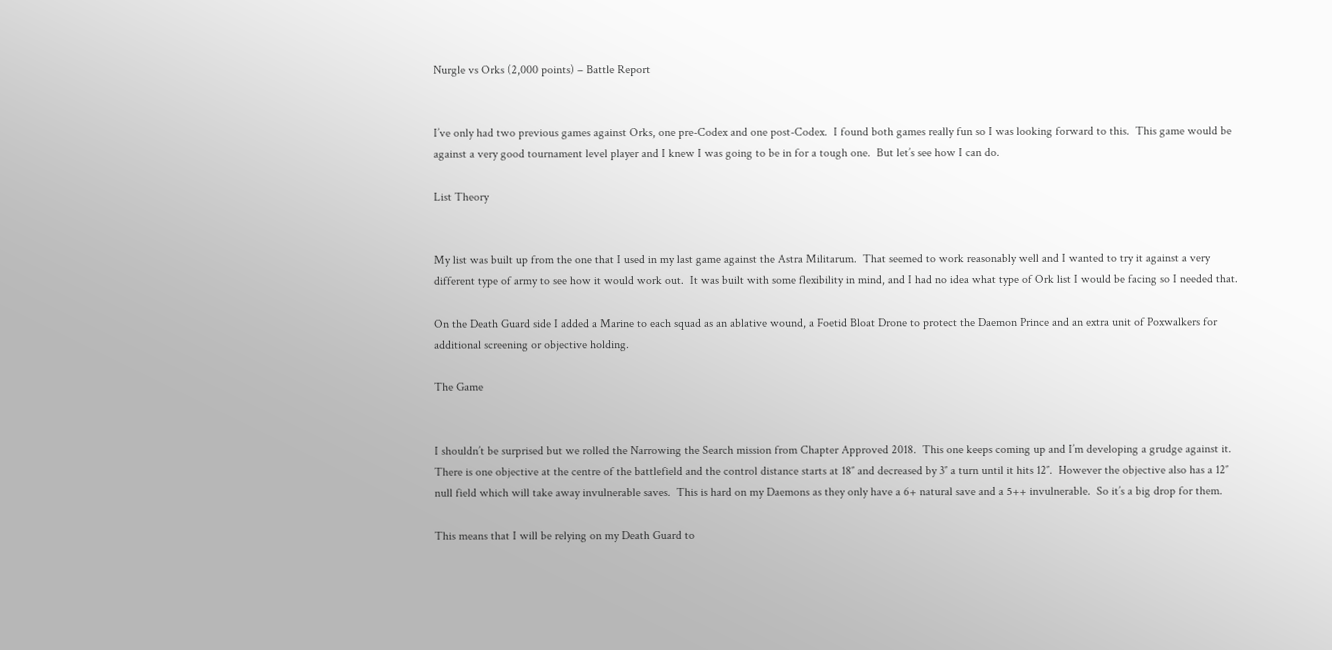Nurgle vs Orks (2,000 points) – Battle Report


I’ve only had two previous games against Orks, one pre-Codex and one post-Codex.  I found both games really fun so I was looking forward to this.  This game would be against a very good tournament level player and I knew I was going to be in for a tough one.  But let’s see how I can do.

List Theory


My list was built up from the one that I used in my last game against the Astra Militarum.  That seemed to work reasonably well and I wanted to try it against a very different type of army to see how it would work out.  It was built with some flexibility in mind, and I had no idea what type of Ork list I would be facing so I needed that.

On the Death Guard side I added a Marine to each squad as an ablative wound, a Foetid Bloat Drone to protect the Daemon Prince and an extra unit of Poxwalkers for additional screening or objective holding.

The Game


I shouldn’t be surprised but we rolled the Narrowing the Search mission from Chapter Approved 2018.  This one keeps coming up and I’m developing a grudge against it.  There is one objective at the centre of the battlefield and the control distance starts at 18″ and decreased by 3″ a turn until it hits 12″.  However the objective also has a 12″ null field which will take away invulnerable saves.  This is hard on my Daemons as they only have a 6+ natural save and a 5++ invulnerable.  So it’s a big drop for them.

This means that I will be relying on my Death Guard to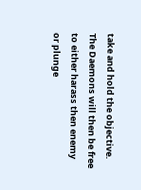take and hold the objective.  The Daemons will then be free to either harass then enemy or plunge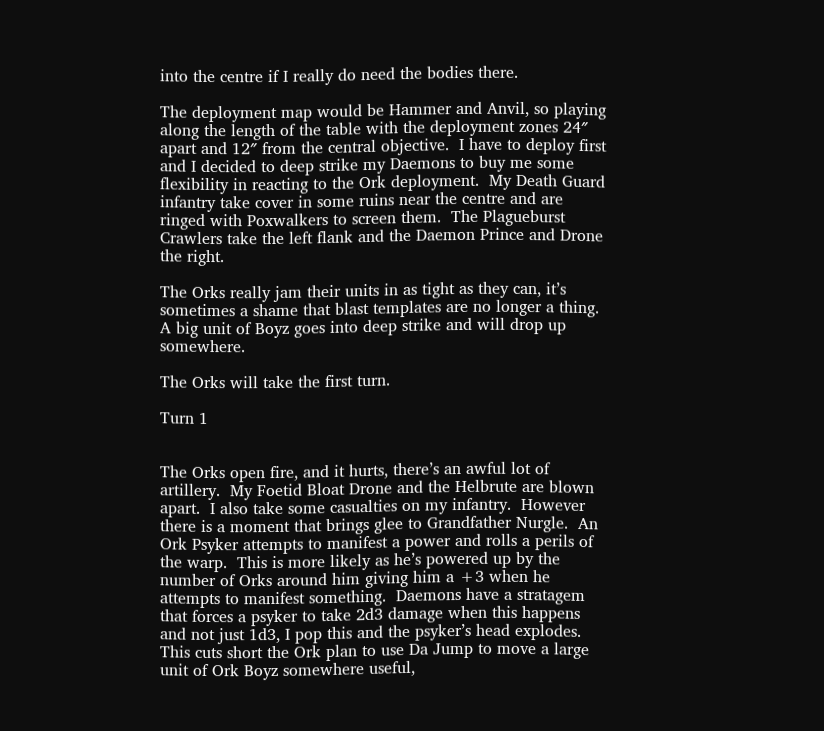into the centre if I really do need the bodies there.

The deployment map would be Hammer and Anvil, so playing along the length of the table with the deployment zones 24″ apart and 12″ from the central objective.  I have to deploy first and I decided to deep strike my Daemons to buy me some flexibility in reacting to the Ork deployment.  My Death Guard infantry take cover in some ruins near the centre and are ringed with Poxwalkers to screen them.  The Plagueburst Crawlers take the left flank and the Daemon Prince and Drone the right.

The Orks really jam their units in as tight as they can, it’s sometimes a shame that blast templates are no longer a thing.  A big unit of Boyz goes into deep strike and will drop up somewhere.

The Orks will take the first turn.

Turn 1


The Orks open fire, and it hurts, there’s an awful lot of artillery.  My Foetid Bloat Drone and the Helbrute are blown apart.  I also take some casualties on my infantry.  However there is a moment that brings glee to Grandfather Nurgle.  An Ork Psyker attempts to manifest a power and rolls a perils of the warp.  This is more likely as he’s powered up by the number of Orks around him giving him a +3 when he attempts to manifest something.  Daemons have a stratagem that forces a psyker to take 2d3 damage when this happens and not just 1d3, I pop this and the psyker’s head explodes.  This cuts short the Ork plan to use Da Jump to move a large unit of Ork Boyz somewhere useful,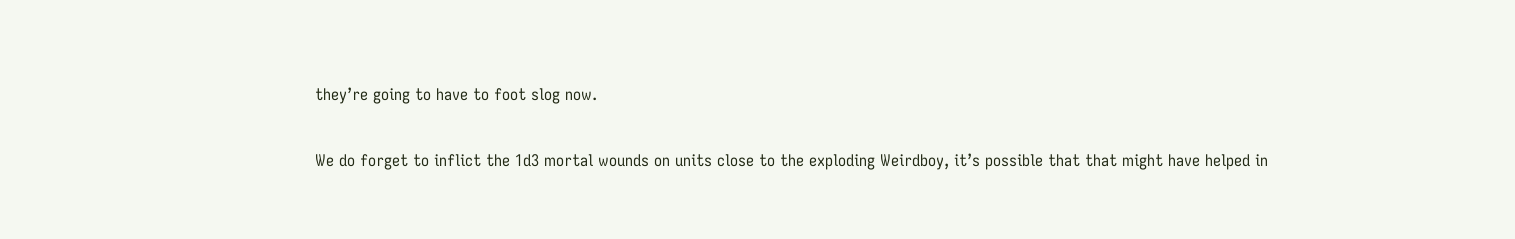they’re going to have to foot slog now.

We do forget to inflict the 1d3 mortal wounds on units close to the exploding Weirdboy, it’s possible that that might have helped in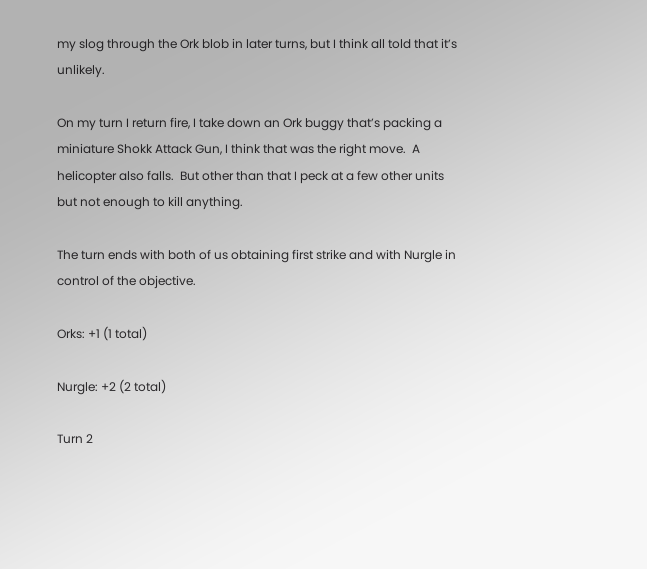my slog through the Ork blob in later turns, but I think all told that it’s unlikely.

On my turn I return fire, I take down an Ork buggy that’s packing a miniature Shokk Attack Gun, I think that was the right move.  A helicopter also falls.  But other than that I peck at a few other units but not enough to kill anything.

The turn ends with both of us obtaining first strike and with Nurgle in control of the objective.

Orks: +1 (1 total)

Nurgle: +2 (2 total)

Turn 2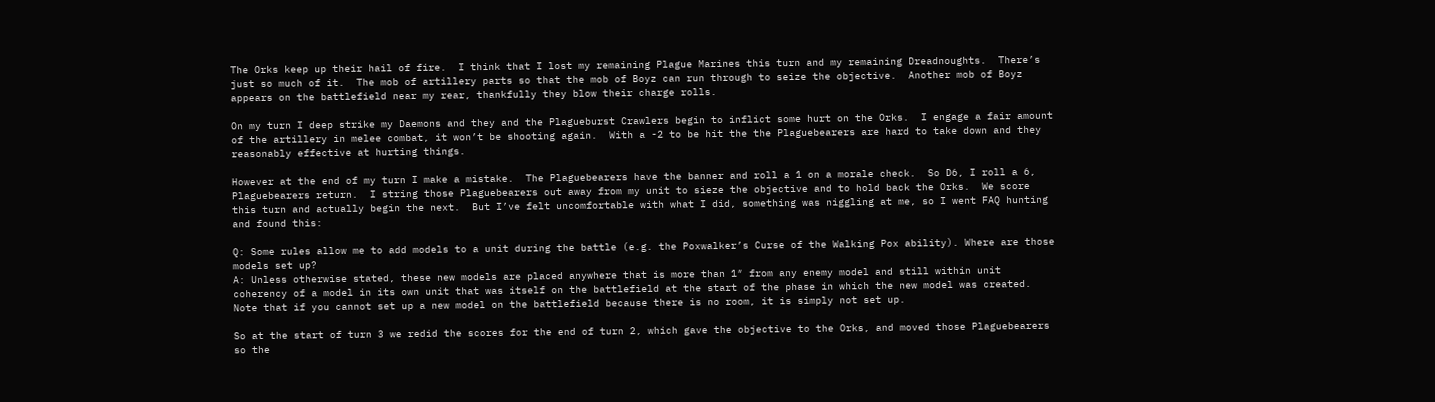The Orks keep up their hail of fire.  I think that I lost my remaining Plague Marines this turn and my remaining Dreadnoughts.  There’s just so much of it.  The mob of artillery parts so that the mob of Boyz can run through to seize the objective.  Another mob of Boyz appears on the battlefield near my rear, thankfully they blow their charge rolls.

On my turn I deep strike my Daemons and they and the Plagueburst Crawlers begin to inflict some hurt on the Orks.  I engage a fair amount of the artillery in melee combat, it won’t be shooting again.  With a -2 to be hit the the Plaguebearers are hard to take down and they reasonably effective at hurting things.

However at the end of my turn I make a mistake.  The Plaguebearers have the banner and roll a 1 on a morale check.  So D6, I roll a 6, Plaguebearers return.  I string those Plaguebearers out away from my unit to sieze the objective and to hold back the Orks.  We score this turn and actually begin the next.  But I’ve felt uncomfortable with what I did, something was niggling at me, so I went FAQ hunting and found this:

Q: Some rules allow me to add models to a unit during the battle (e.g. the Poxwalker’s Curse of the Walking Pox ability). Where are those models set up?
A: Unless otherwise stated, these new models are placed anywhere that is more than 1″ from any enemy model and still within unit coherency of a model in its own unit that was itself on the battlefield at the start of the phase in which the new model was created. Note that if you cannot set up a new model on the battlefield because there is no room, it is simply not set up.

So at the start of turn 3 we redid the scores for the end of turn 2, which gave the objective to the Orks, and moved those Plaguebearers so the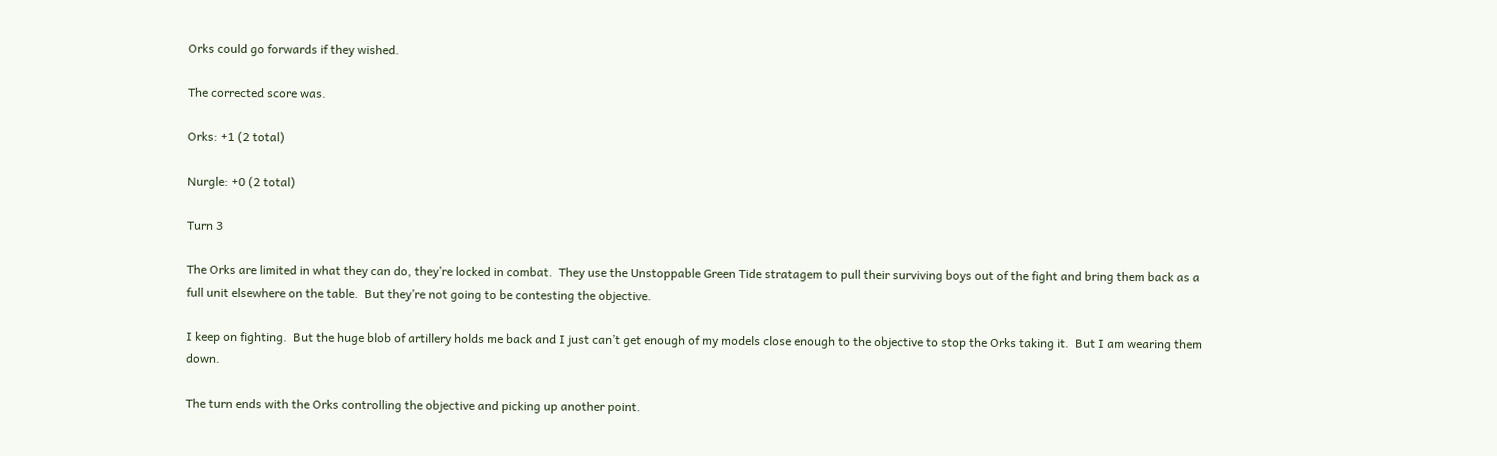Orks could go forwards if they wished.

The corrected score was.

Orks: +1 (2 total)

Nurgle: +0 (2 total)

Turn 3

The Orks are limited in what they can do, they’re locked in combat.  They use the Unstoppable Green Tide stratagem to pull their surviving boys out of the fight and bring them back as a full unit elsewhere on the table.  But they’re not going to be contesting the objective.

I keep on fighting.  But the huge blob of artillery holds me back and I just can’t get enough of my models close enough to the objective to stop the Orks taking it.  But I am wearing them down.

The turn ends with the Orks controlling the objective and picking up another point.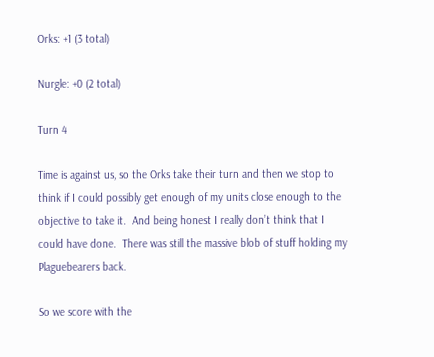Orks: +1 (3 total)

Nurgle: +0 (2 total)

Turn 4

Time is against us, so the Orks take their turn and then we stop to think if I could possibly get enough of my units close enough to the objective to take it.  And being honest I really don’t think that I could have done.  There was still the massive blob of stuff holding my Plaguebearers back.

So we score with the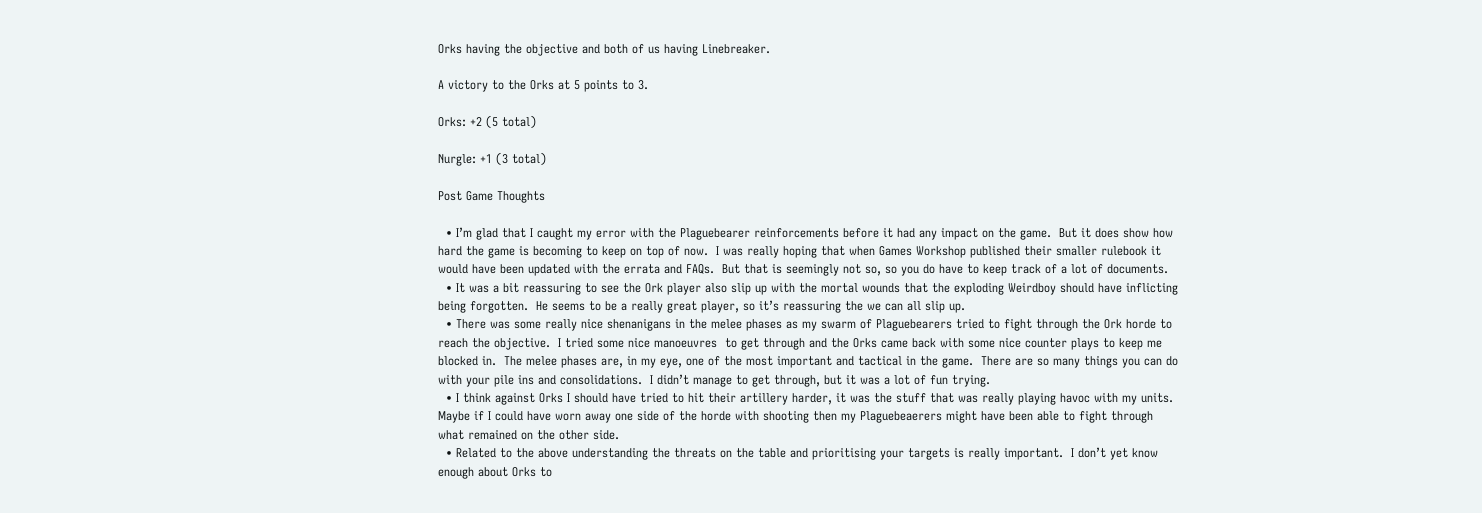Orks having the objective and both of us having Linebreaker.

A victory to the Orks at 5 points to 3.

Orks: +2 (5 total)

Nurgle: +1 (3 total)

Post Game Thoughts

  • I’m glad that I caught my error with the Plaguebearer reinforcements before it had any impact on the game.  But it does show how hard the game is becoming to keep on top of now.  I was really hoping that when Games Workshop published their smaller rulebook it would have been updated with the errata and FAQs.  But that is seemingly not so, so you do have to keep track of a lot of documents.
  • It was a bit reassuring to see the Ork player also slip up with the mortal wounds that the exploding Weirdboy should have inflicting being forgotten.  He seems to be a really great player, so it’s reassuring the we can all slip up.
  • There was some really nice shenanigans in the melee phases as my swarm of Plaguebearers tried to fight through the Ork horde to reach the objective.  I tried some nice manoeuvres  to get through and the Orks came back with some nice counter plays to keep me blocked in.  The melee phases are, in my eye, one of the most important and tactical in the game.  There are so many things you can do with your pile ins and consolidations.  I didn’t manage to get through, but it was a lot of fun trying.
  • I think against Orks I should have tried to hit their artillery harder, it was the stuff that was really playing havoc with my units.  Maybe if I could have worn away one side of the horde with shooting then my Plaguebeaerers might have been able to fight through what remained on the other side.
  • Related to the above understanding the threats on the table and prioritising your targets is really important.  I don’t yet know enough about Orks to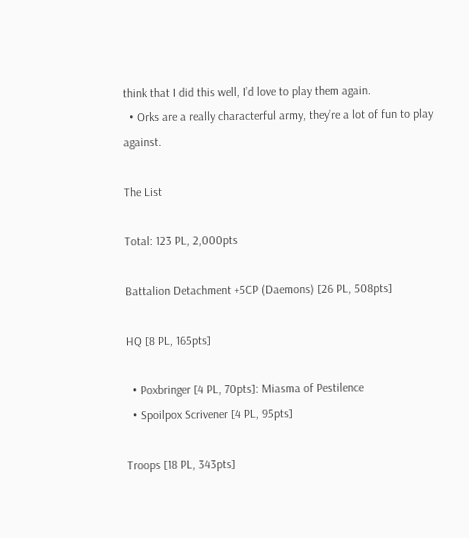think that I did this well, I’d love to play them again.
  • Orks are a really characterful army, they’re a lot of fun to play against.

The List

Total: 123 PL, 2,000pts

Battalion Detachment +5CP (Daemons) [26 PL, 508pts]

HQ [8 PL, 165pts]

  • Poxbringer [4 PL, 70pts]: Miasma of Pestilence
  • Spoilpox Scrivener [4 PL, 95pts]

Troops [18 PL, 343pts]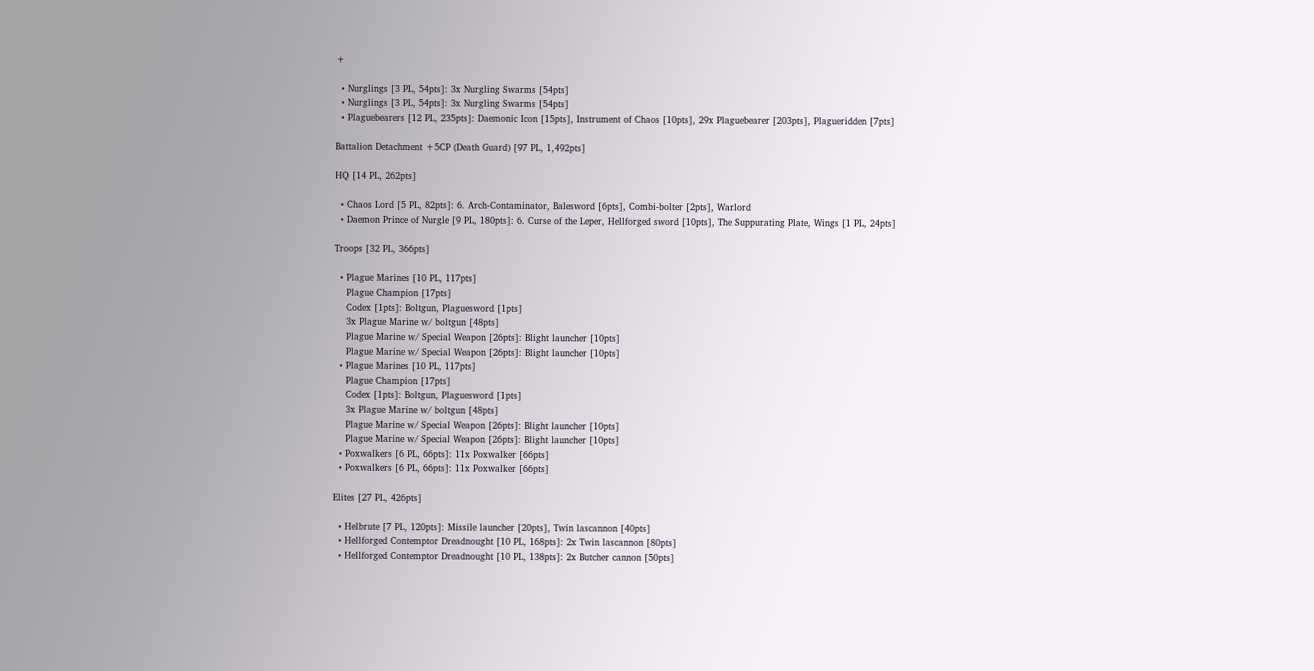+

  • Nurglings [3 PL, 54pts]: 3x Nurgling Swarms [54pts]
  • Nurglings [3 PL, 54pts]: 3x Nurgling Swarms [54pts]
  • Plaguebearers [12 PL, 235pts]: Daemonic Icon [15pts], Instrument of Chaos [10pts], 29x Plaguebearer [203pts], Plagueridden [7pts]

Battalion Detachment +5CP (Death Guard) [97 PL, 1,492pts]

HQ [14 PL, 262pts]

  • Chaos Lord [5 PL, 82pts]: 6. Arch-Contaminator, Balesword [6pts], Combi-bolter [2pts], Warlord
  • Daemon Prince of Nurgle [9 PL, 180pts]: 6. Curse of the Leper, Hellforged sword [10pts], The Suppurating Plate, Wings [1 PL, 24pts]

Troops [32 PL, 366pts]

  • Plague Marines [10 PL, 117pts]
    Plague Champion [17pts]
    Codex [1pts]: Boltgun, Plaguesword [1pts]
    3x Plague Marine w/ boltgun [48pts]
    Plague Marine w/ Special Weapon [26pts]: Blight launcher [10pts]
    Plague Marine w/ Special Weapon [26pts]: Blight launcher [10pts]
  • Plague Marines [10 PL, 117pts]
    Plague Champion [17pts]
    Codex [1pts]: Boltgun, Plaguesword [1pts]
    3x Plague Marine w/ boltgun [48pts]
    Plague Marine w/ Special Weapon [26pts]: Blight launcher [10pts]
    Plague Marine w/ Special Weapon [26pts]: Blight launcher [10pts]
  • Poxwalkers [6 PL, 66pts]: 11x Poxwalker [66pts]
  • Poxwalkers [6 PL, 66pts]: 11x Poxwalker [66pts]

Elites [27 PL, 426pts]

  • Helbrute [7 PL, 120pts]: Missile launcher [20pts], Twin lascannon [40pts]
  • Hellforged Contemptor Dreadnought [10 PL, 168pts]: 2x Twin lascannon [80pts]
  • Hellforged Contemptor Dreadnought [10 PL, 138pts]: 2x Butcher cannon [50pts]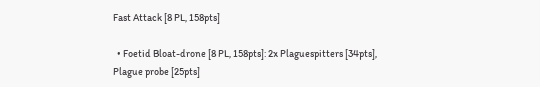Fast Attack [8 PL, 158pts]

  • Foetid Bloat-drone [8 PL, 158pts]: 2x Plaguespitters [34pts], Plague probe [25pts]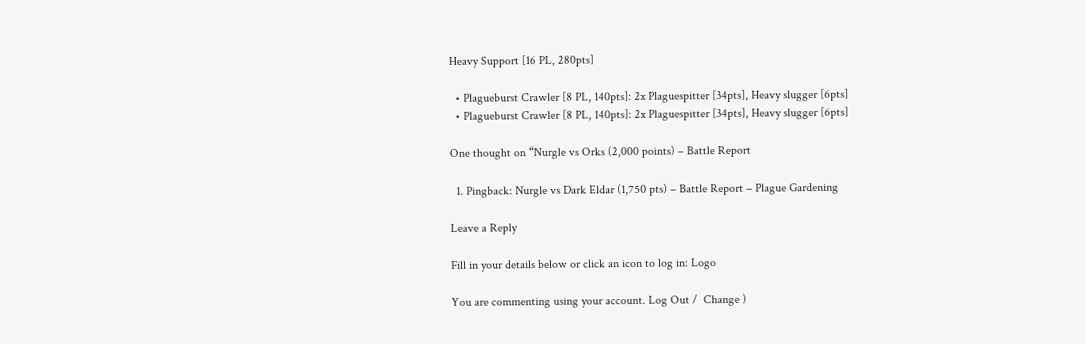Heavy Support [16 PL, 280pts]

  • Plagueburst Crawler [8 PL, 140pts]: 2x Plaguespitter [34pts], Heavy slugger [6pts]
  • Plagueburst Crawler [8 PL, 140pts]: 2x Plaguespitter [34pts], Heavy slugger [6pts]

One thought on “Nurgle vs Orks (2,000 points) – Battle Report

  1. Pingback: Nurgle vs Dark Eldar (1,750 pts) – Battle Report – Plague Gardening

Leave a Reply

Fill in your details below or click an icon to log in: Logo

You are commenting using your account. Log Out /  Change )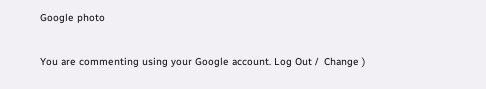Google photo

You are commenting using your Google account. Log Out /  Change )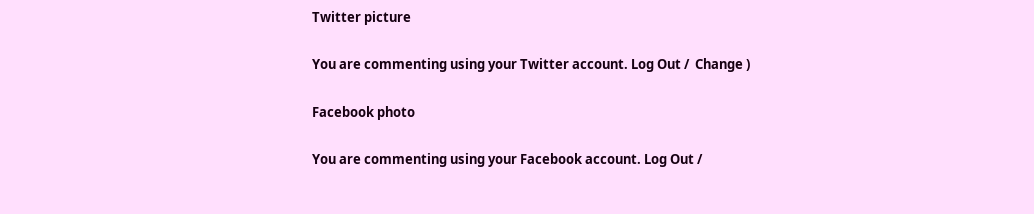Twitter picture

You are commenting using your Twitter account. Log Out /  Change )

Facebook photo

You are commenting using your Facebook account. Log Out /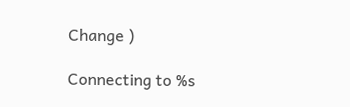Change )

Connecting to %s